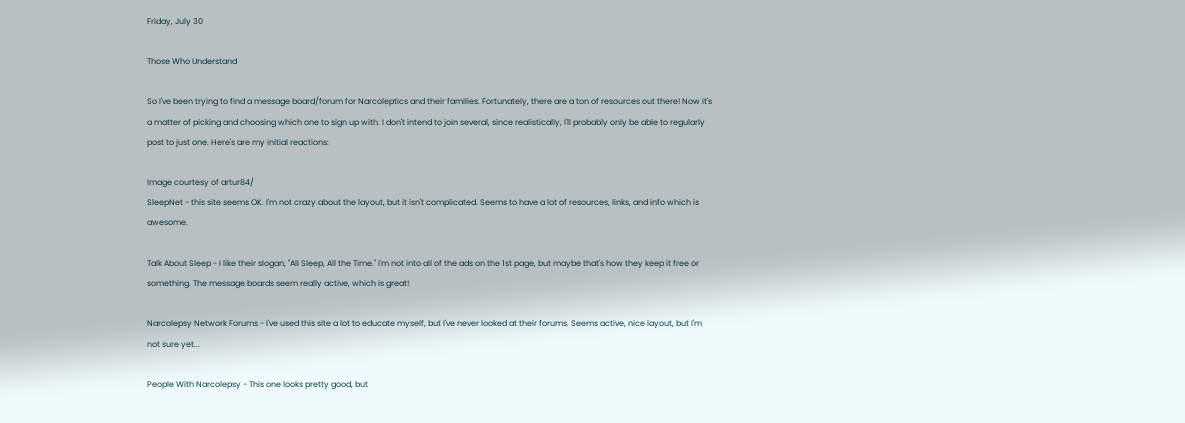Friday, July 30

Those Who Understand

So I've been trying to find a message board/forum for Narcoleptics and their families. Fortunately, there are a ton of resources out there! Now it's a matter of picking and choosing which one to sign up with. I don't intend to join several, since realistically, I'll probably only be able to regularly post to just one. Here's are my initial reactions:

Image courtesy of artur84/
SleepNet - this site seems OK. I'm not crazy about the layout, but it isn't complicated. Seems to have a lot of resources, links, and info which is awesome.

Talk About Sleep - I like their slogan, "All Sleep, All the Time." I'm not into all of the ads on the 1st page, but maybe that's how they keep it free or something. The message boards seem really active, which is great!

Narcolepsy Network Forums - I've used this site a lot to educate myself, but I've never looked at their forums. Seems active, nice layout, but I'm not sure yet...

People With Narcolepsy - This one looks pretty good, but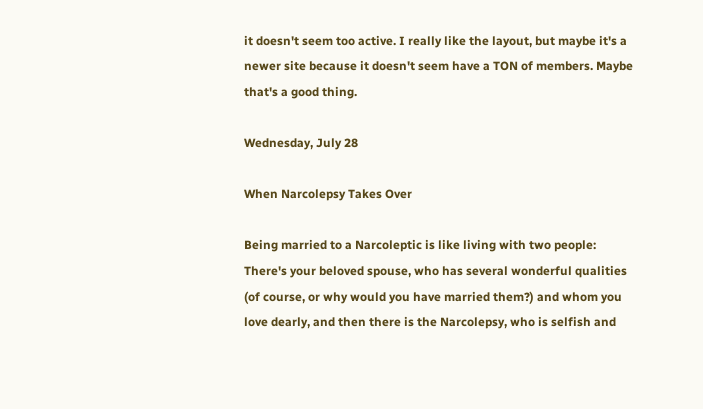it doesn't seem too active. I really like the layout, but maybe it's a newer site because it doesn't seem have a TON of members. Maybe that's a good thing.

Wednesday, July 28

When Narcolepsy Takes Over

Being married to a Narcoleptic is like living with two people: There's your beloved spouse, who has several wonderful qualities (of course, or why would you have married them?) and whom you love dearly, and then there is the Narcolepsy, who is selfish and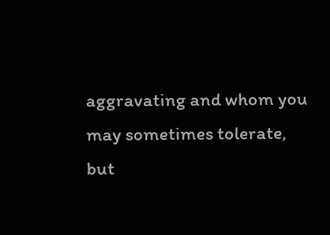aggravating and whom you may sometimes tolerate, but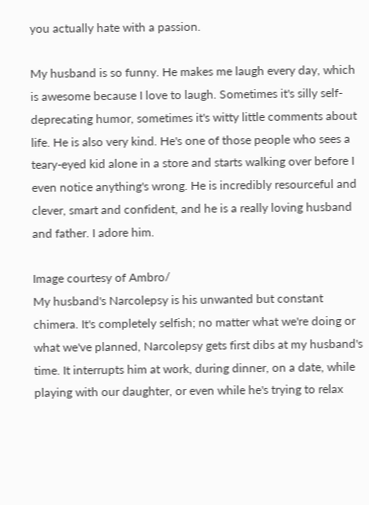you actually hate with a passion.

My husband is so funny. He makes me laugh every day, which is awesome because I love to laugh. Sometimes it's silly self-deprecating humor, sometimes it's witty little comments about life. He is also very kind. He's one of those people who sees a teary-eyed kid alone in a store and starts walking over before I even notice anything's wrong. He is incredibly resourceful and clever, smart and confident, and he is a really loving husband and father. I adore him.

Image courtesy of Ambro/
My husband's Narcolepsy is his unwanted but constant chimera. It's completely selfish; no matter what we're doing or what we've planned, Narcolepsy gets first dibs at my husband's time. It interrupts him at work, during dinner, on a date, while playing with our daughter, or even while he's trying to relax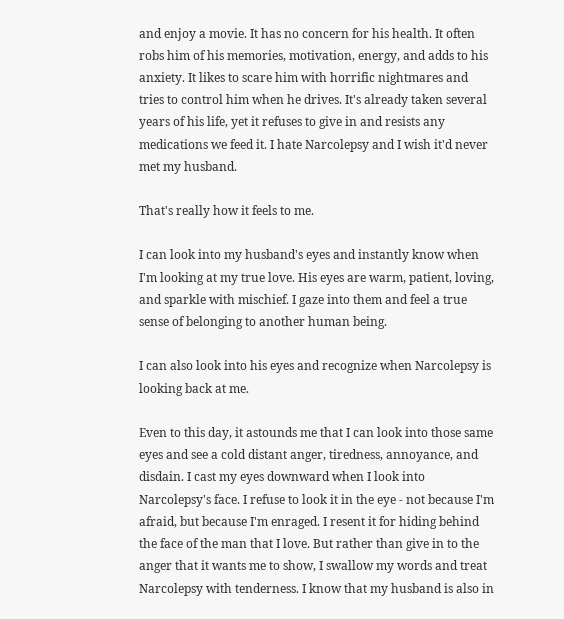and enjoy a movie. It has no concern for his health. It often robs him of his memories, motivation, energy, and adds to his anxiety. It likes to scare him with horrific nightmares and tries to control him when he drives. It's already taken several years of his life, yet it refuses to give in and resists any medications we feed it. I hate Narcolepsy and I wish it'd never met my husband.

That's really how it feels to me.

I can look into my husband's eyes and instantly know when I'm looking at my true love. His eyes are warm, patient, loving, and sparkle with mischief. I gaze into them and feel a true sense of belonging to another human being.

I can also look into his eyes and recognize when Narcolepsy is looking back at me.

Even to this day, it astounds me that I can look into those same eyes and see a cold distant anger, tiredness, annoyance, and disdain. I cast my eyes downward when I look into Narcolepsy's face. I refuse to look it in the eye - not because I'm afraid, but because I'm enraged. I resent it for hiding behind the face of the man that I love. But rather than give in to the anger that it wants me to show, I swallow my words and treat Narcolepsy with tenderness. I know that my husband is also in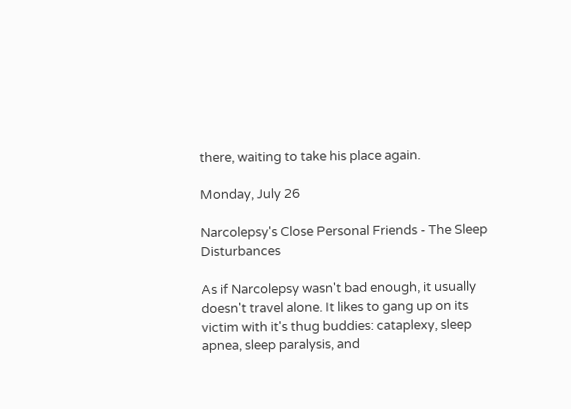there, waiting to take his place again.

Monday, July 26

Narcolepsy's Close Personal Friends - The Sleep Disturbances

As if Narcolepsy wasn't bad enough, it usually doesn't travel alone. It likes to gang up on its victim with it's thug buddies: cataplexy, sleep apnea, sleep paralysis, and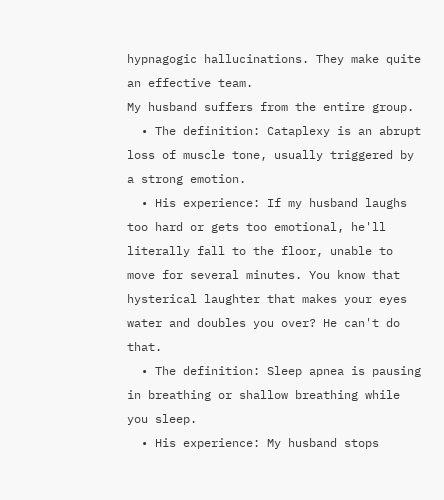hypnagogic hallucinations. They make quite an effective team.
My husband suffers from the entire group.
  • The definition: Cataplexy is an abrupt loss of muscle tone, usually triggered by a strong emotion.
  • His experience: If my husband laughs too hard or gets too emotional, he'll literally fall to the floor, unable to move for several minutes. You know that hysterical laughter that makes your eyes water and doubles you over? He can't do that.
  • The definition: Sleep apnea is pausing in breathing or shallow breathing while you sleep.
  • His experience: My husband stops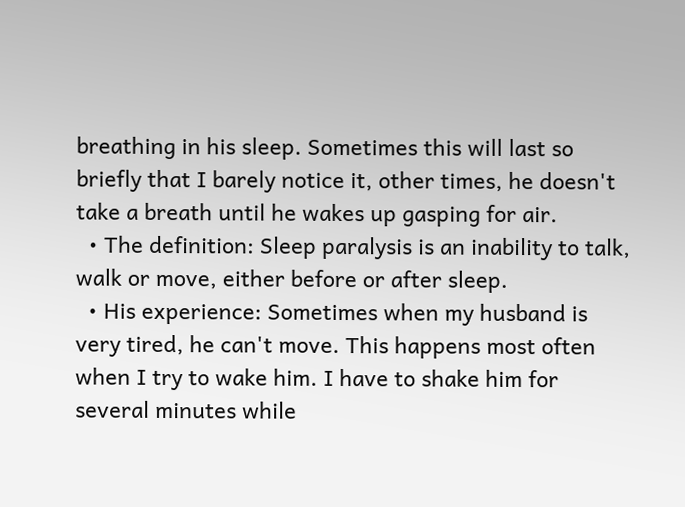breathing in his sleep. Sometimes this will last so briefly that I barely notice it, other times, he doesn't take a breath until he wakes up gasping for air.
  • The definition: Sleep paralysis is an inability to talk, walk or move, either before or after sleep.
  • His experience: Sometimes when my husband is very tired, he can't move. This happens most often when I try to wake him. I have to shake him for several minutes while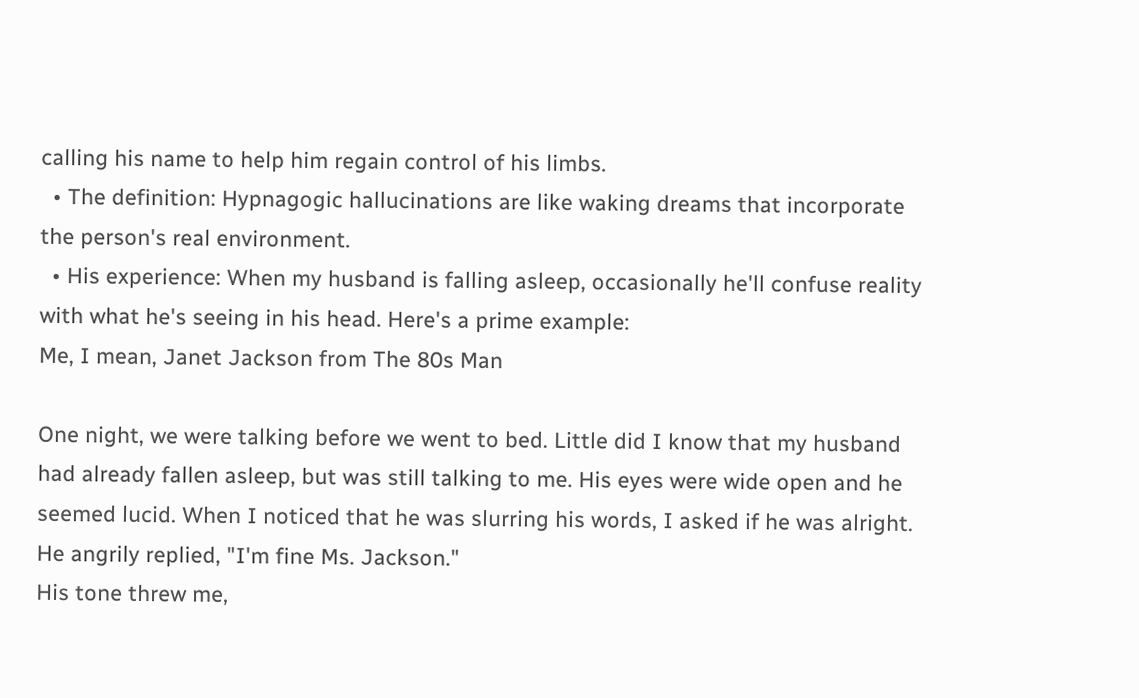calling his name to help him regain control of his limbs.
  • The definition: Hypnagogic hallucinations are like waking dreams that incorporate the person's real environment.
  • His experience: When my husband is falling asleep, occasionally he'll confuse reality with what he's seeing in his head. Here's a prime example:
Me, I mean, Janet Jackson from The 80s Man

One night, we were talking before we went to bed. Little did I know that my husband had already fallen asleep, but was still talking to me. His eyes were wide open and he seemed lucid. When I noticed that he was slurring his words, I asked if he was alright.
He angrily replied, "I'm fine Ms. Jackson."
His tone threw me,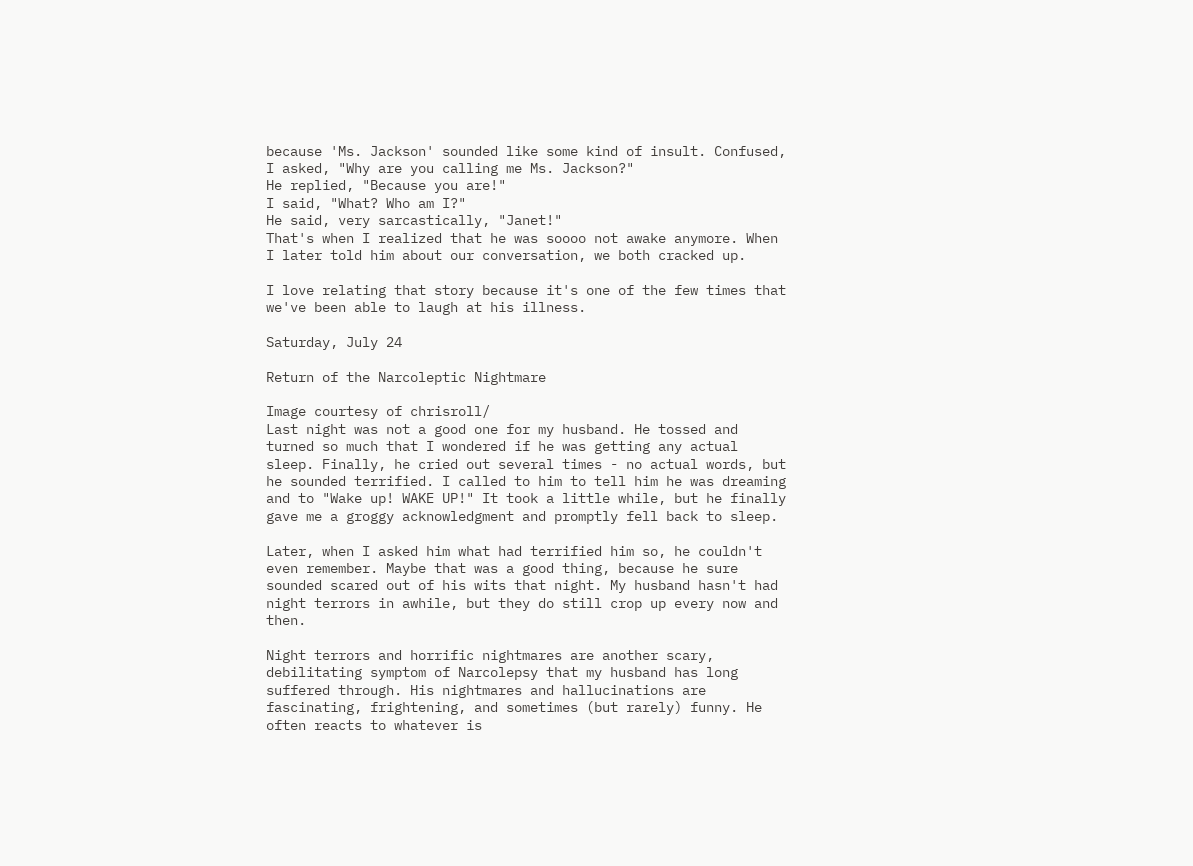because 'Ms. Jackson' sounded like some kind of insult. Confused, I asked, "Why are you calling me Ms. Jackson?"
He replied, "Because you are!"
I said, "What? Who am I?"
He said, very sarcastically, "Janet!"
That's when I realized that he was soooo not awake anymore. When I later told him about our conversation, we both cracked up.

I love relating that story because it's one of the few times that we've been able to laugh at his illness.

Saturday, July 24

Return of the Narcoleptic Nightmare

Image courtesy of chrisroll/
Last night was not a good one for my husband. He tossed and turned so much that I wondered if he was getting any actual sleep. Finally, he cried out several times - no actual words, but he sounded terrified. I called to him to tell him he was dreaming and to "Wake up! WAKE UP!" It took a little while, but he finally gave me a groggy acknowledgment and promptly fell back to sleep.

Later, when I asked him what had terrified him so, he couldn't even remember. Maybe that was a good thing, because he sure sounded scared out of his wits that night. My husband hasn't had night terrors in awhile, but they do still crop up every now and then.

Night terrors and horrific nightmares are another scary, debilitating symptom of Narcolepsy that my husband has long suffered through. His nightmares and hallucinations are fascinating, frightening, and sometimes (but rarely) funny. He often reacts to whatever is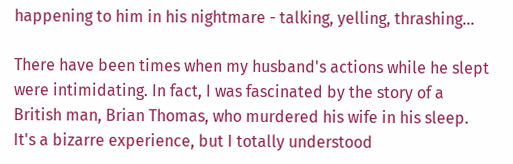happening to him in his nightmare - talking, yelling, thrashing...

There have been times when my husband's actions while he slept were intimidating. In fact, I was fascinated by the story of a British man, Brian Thomas, who murdered his wife in his sleep. It's a bizarre experience, but I totally understood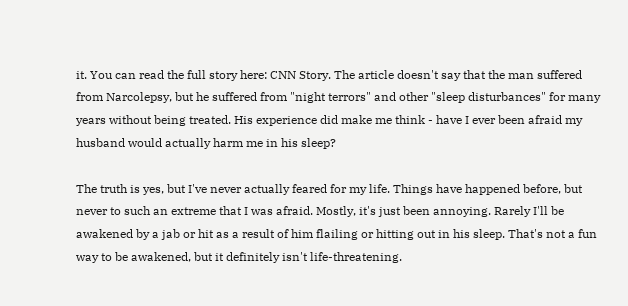it. You can read the full story here: CNN Story. The article doesn't say that the man suffered from Narcolepsy, but he suffered from "night terrors" and other "sleep disturbances" for many years without being treated. His experience did make me think - have I ever been afraid my husband would actually harm me in his sleep?

The truth is yes, but I've never actually feared for my life. Things have happened before, but never to such an extreme that I was afraid. Mostly, it's just been annoying. Rarely I'll be awakened by a jab or hit as a result of him flailing or hitting out in his sleep. That's not a fun way to be awakened, but it definitely isn't life-threatening.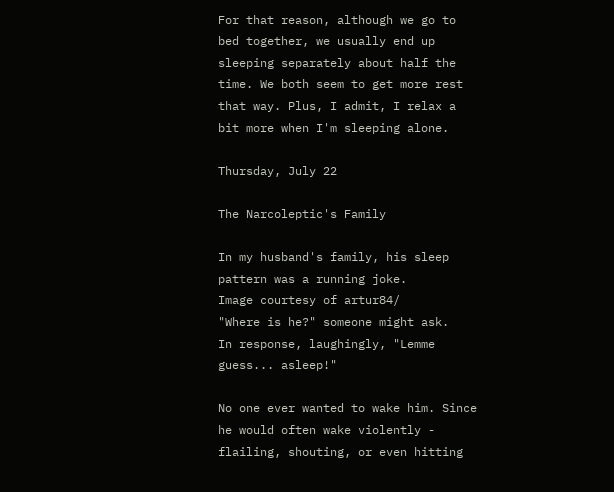For that reason, although we go to bed together, we usually end up sleeping separately about half the time. We both seem to get more rest that way. Plus, I admit, I relax a bit more when I'm sleeping alone.

Thursday, July 22

The Narcoleptic's Family

In my husband's family, his sleep pattern was a running joke.
Image courtesy of artur84/
"Where is he?" someone might ask.
In response, laughingly, "Lemme guess... asleep!"

No one ever wanted to wake him. Since he would often wake violently - flailing, shouting, or even hitting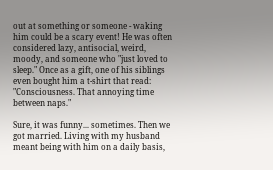out at something or someone - waking him could be a scary event! He was often considered lazy, antisocial, weird, moody, and someone who "just loved to sleep." Once as a gift, one of his siblings even bought him a t-shirt that read: "Consciousness. That annoying time between naps."

Sure, it was funny... sometimes. Then we got married. Living with my husband meant being with him on a daily basis,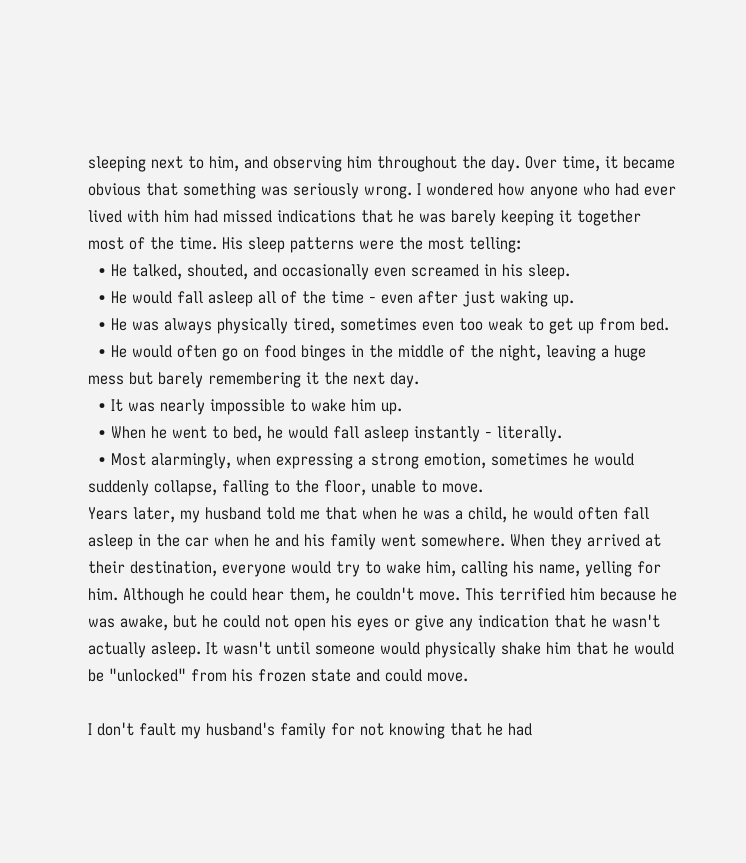sleeping next to him, and observing him throughout the day. Over time, it became obvious that something was seriously wrong. I wondered how anyone who had ever lived with him had missed indications that he was barely keeping it together most of the time. His sleep patterns were the most telling:
  • He talked, shouted, and occasionally even screamed in his sleep.
  • He would fall asleep all of the time - even after just waking up.
  • He was always physically tired, sometimes even too weak to get up from bed.
  • He would often go on food binges in the middle of the night, leaving a huge mess but barely remembering it the next day.
  • It was nearly impossible to wake him up.
  • When he went to bed, he would fall asleep instantly - literally.
  • Most alarmingly, when expressing a strong emotion, sometimes he would suddenly collapse, falling to the floor, unable to move.
Years later, my husband told me that when he was a child, he would often fall asleep in the car when he and his family went somewhere. When they arrived at their destination, everyone would try to wake him, calling his name, yelling for him. Although he could hear them, he couldn't move. This terrified him because he was awake, but he could not open his eyes or give any indication that he wasn't actually asleep. It wasn't until someone would physically shake him that he would be "unlocked" from his frozen state and could move.

I don't fault my husband's family for not knowing that he had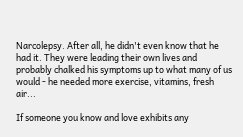Narcolepsy. After all, he didn't even know that he had it. They were leading their own lives and probably chalked his symptoms up to what many of us would - he needed more exercise, vitamins, fresh air...

If someone you know and love exhibits any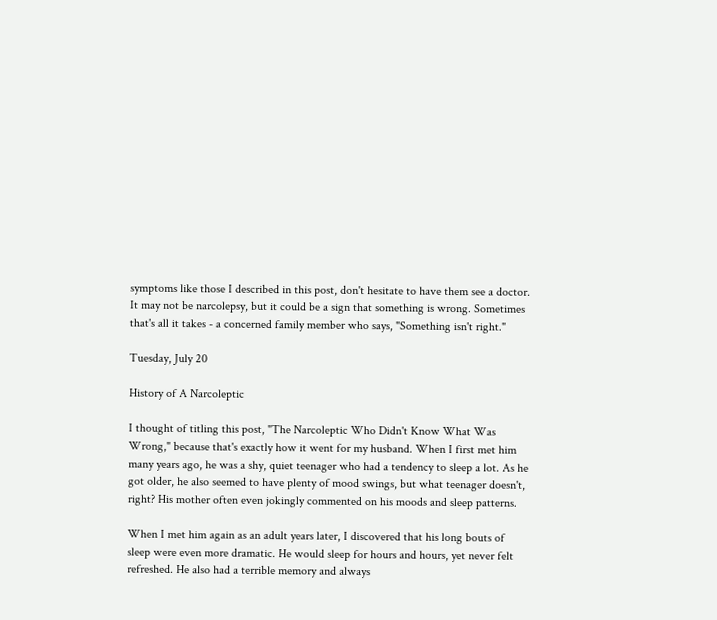symptoms like those I described in this post, don't hesitate to have them see a doctor. It may not be narcolepsy, but it could be a sign that something is wrong. Sometimes that's all it takes - a concerned family member who says, "Something isn't right."

Tuesday, July 20

History of A Narcoleptic

I thought of titling this post, "The Narcoleptic Who Didn't Know What Was Wrong," because that's exactly how it went for my husband. When I first met him many years ago, he was a shy, quiet teenager who had a tendency to sleep a lot. As he got older, he also seemed to have plenty of mood swings, but what teenager doesn't, right? His mother often even jokingly commented on his moods and sleep patterns.

When I met him again as an adult years later, I discovered that his long bouts of sleep were even more dramatic. He would sleep for hours and hours, yet never felt refreshed. He also had a terrible memory and always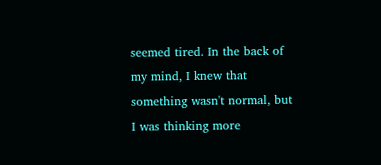seemed tired. In the back of my mind, I knew that something wasn't normal, but I was thinking more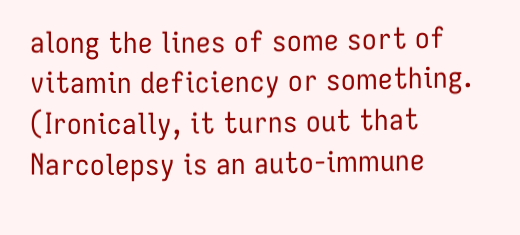along the lines of some sort of vitamin deficiency or something. (Ironically, it turns out that Narcolepsy is an auto-immune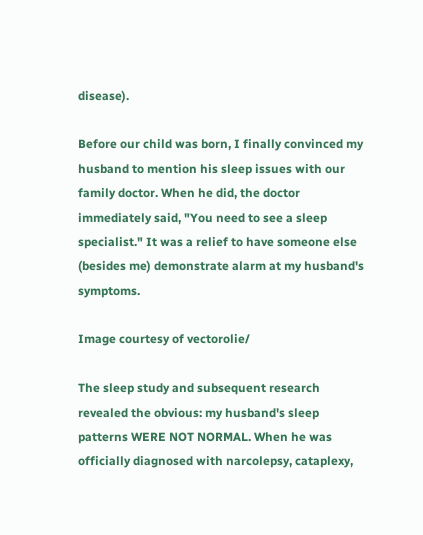disease).

Before our child was born, I finally convinced my husband to mention his sleep issues with our family doctor. When he did, the doctor immediately said, "You need to see a sleep specialist." It was a relief to have someone else (besides me) demonstrate alarm at my husband's symptoms.

Image courtesy of vectorolie/

The sleep study and subsequent research revealed the obvious: my husband's sleep patterns WERE NOT NORMAL. When he was officially diagnosed with narcolepsy, cataplexy,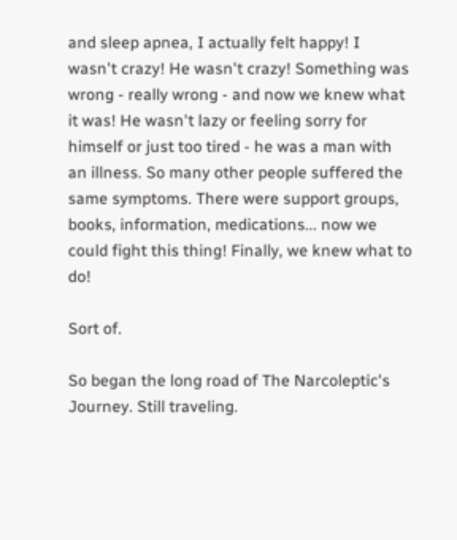and sleep apnea, I actually felt happy! I wasn't crazy! He wasn't crazy! Something was wrong - really wrong - and now we knew what it was! He wasn't lazy or feeling sorry for himself or just too tired - he was a man with an illness. So many other people suffered the same symptoms. There were support groups, books, information, medications... now we could fight this thing! Finally, we knew what to do!

Sort of.

So began the long road of The Narcoleptic's Journey. Still traveling.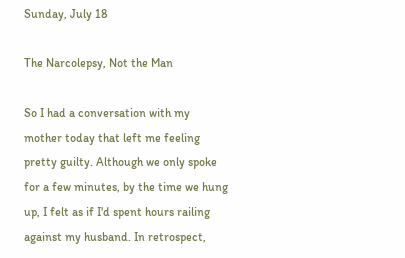Sunday, July 18

The Narcolepsy, Not the Man

So I had a conversation with my mother today that left me feeling pretty guilty. Although we only spoke for a few minutes, by the time we hung up, I felt as if I'd spent hours railing against my husband. In retrospect,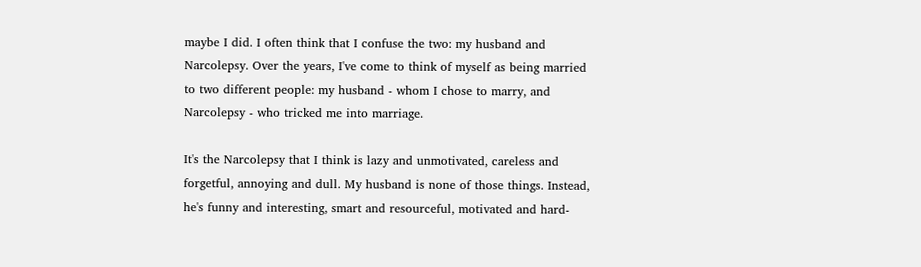maybe I did. I often think that I confuse the two: my husband and Narcolepsy. Over the years, I've come to think of myself as being married to two different people: my husband - whom I chose to marry, and Narcolepsy - who tricked me into marriage.

It's the Narcolepsy that I think is lazy and unmotivated, careless and forgetful, annoying and dull. My husband is none of those things. Instead, he's funny and interesting, smart and resourceful, motivated and hard-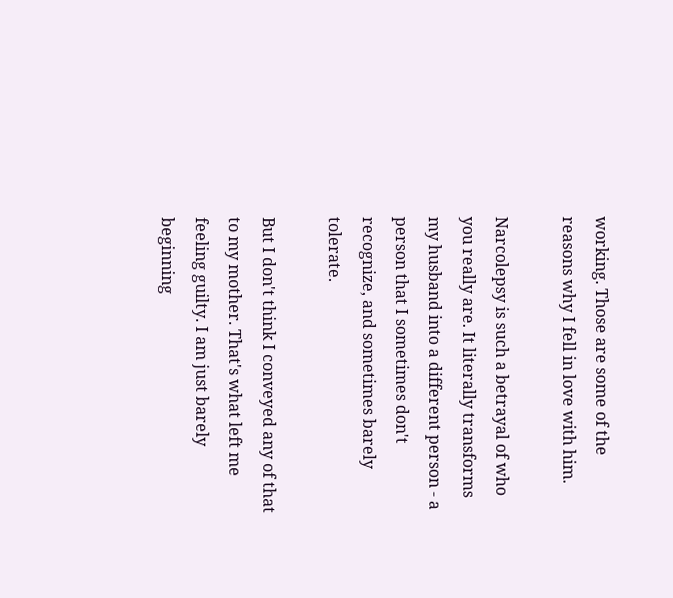working. Those are some of the reasons why I fell in love with him.

Narcolepsy is such a betrayal of who you really are. It literally transforms my husband into a different person - a person that I sometimes don't recognize, and sometimes barely tolerate.

But I don't think I conveyed any of that to my mother. That's what left me feeling guilty. I am just barely beginning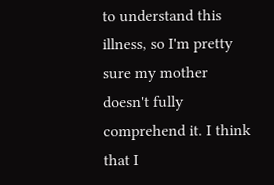to understand this illness, so I'm pretty sure my mother doesn't fully comprehend it. I think that I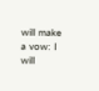will make a vow: I will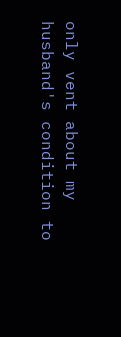only vent about my husband's condition to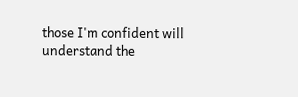those I'm confident will understand the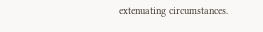extenuating circumstances.